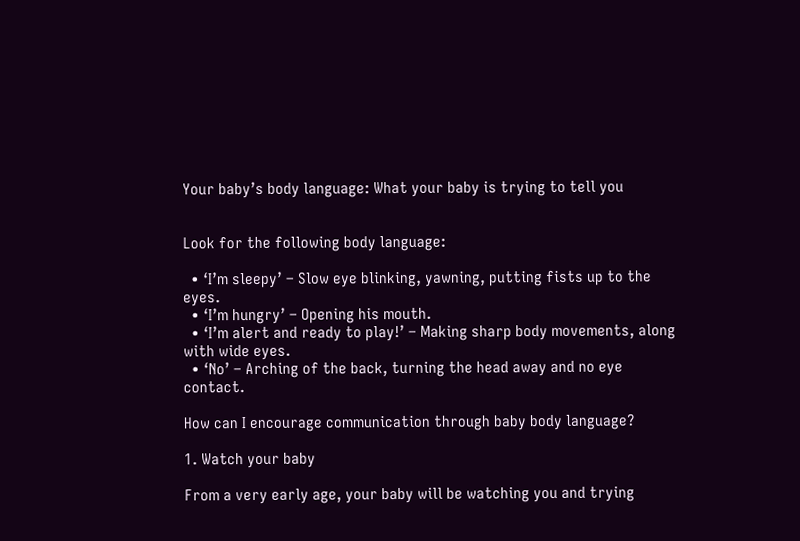Your baby’s body language: What your baby is trying to tell you


Look for the following body language:

  • ‘I’m sleepy’ – Slow eye blinking, yawning, putting fists up to the eyes.
  • ‘I’m hungry’ – Opening his mouth.
  • ‘I’m alert and ready to play!’ – Making sharp body movements, along with wide eyes.
  • ‘No’ – Arching of the back, turning the head away and no eye contact.

How can I encourage communication through baby body language?

1. Watch your baby

From a very early age, your baby will be watching you and trying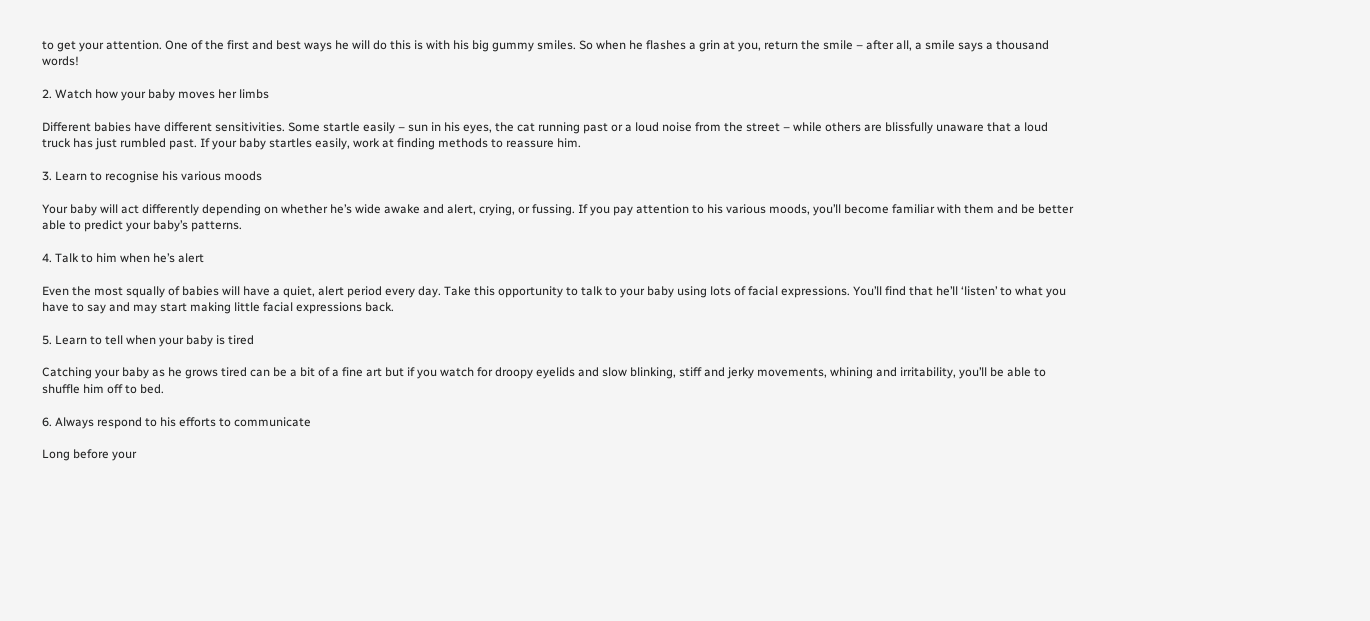to get your attention. One of the first and best ways he will do this is with his big gummy smiles. So when he flashes a grin at you, return the smile – after all, a smile says a thousand words!

2. Watch how your baby moves her limbs

Different babies have different sensitivities. Some startle easily – sun in his eyes, the cat running past or a loud noise from the street – while others are blissfully unaware that a loud truck has just rumbled past. If your baby startles easily, work at finding methods to reassure him.

3. Learn to recognise his various moods

Your baby will act differently depending on whether he’s wide awake and alert, crying, or fussing. If you pay attention to his various moods, you’ll become familiar with them and be better able to predict your baby’s patterns.

4. Talk to him when he’s alert

Even the most squally of babies will have a quiet, alert period every day. Take this opportunity to talk to your baby using lots of facial expressions. You’ll find that he’ll ‘listen’ to what you have to say and may start making little facial expressions back.

5. Learn to tell when your baby is tired

Catching your baby as he grows tired can be a bit of a fine art but if you watch for droopy eyelids and slow blinking, stiff and jerky movements, whining and irritability, you’ll be able to shuffle him off to bed.

6. Always respond to his efforts to communicate

Long before your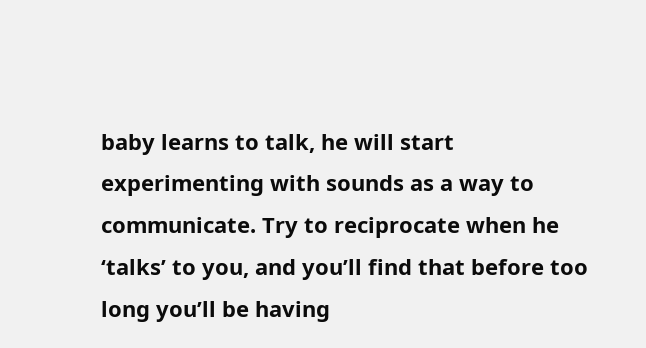baby learns to talk, he will start experimenting with sounds as a way to communicate. Try to reciprocate when he ‘talks’ to you, and you’ll find that before too long you’ll be having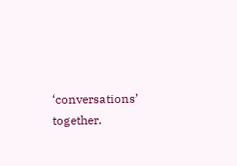‘conversations’ together.